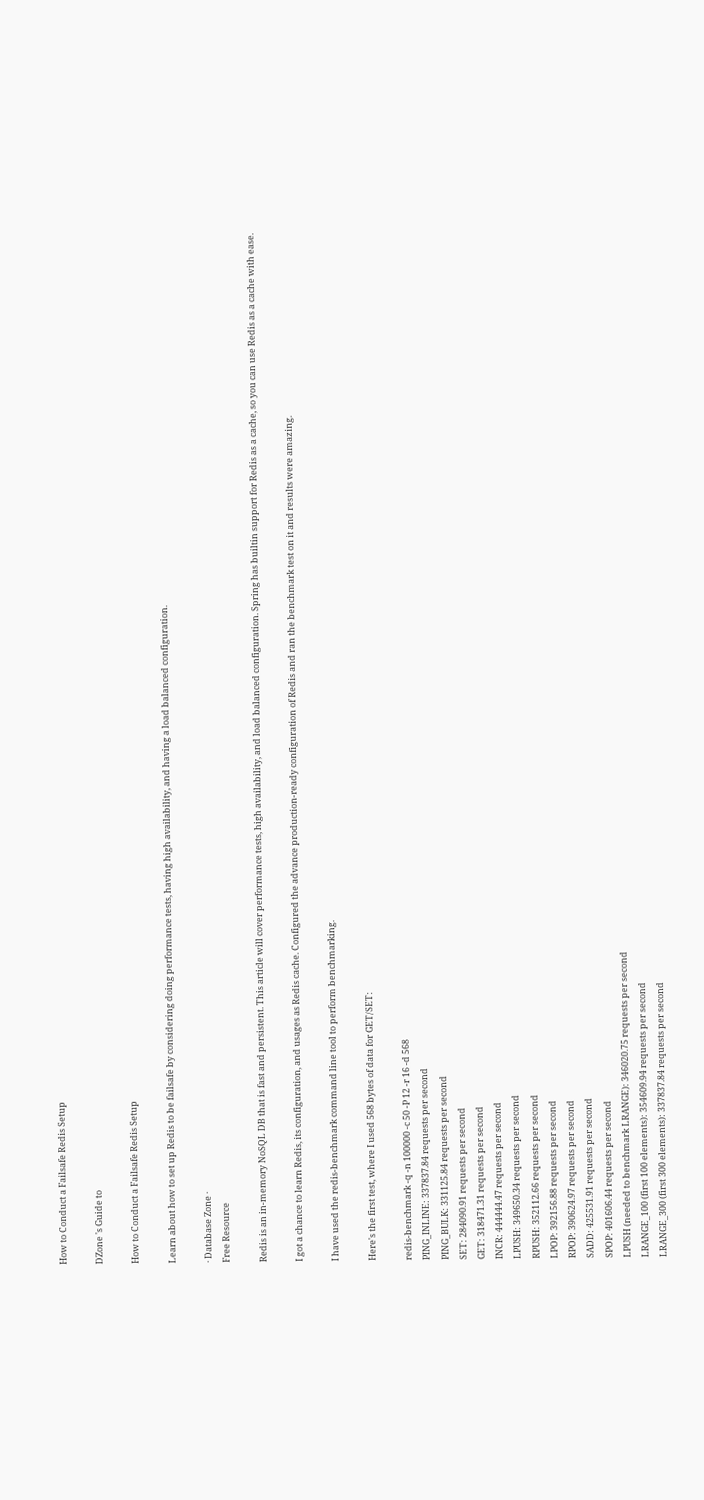How to Conduct a Failsafe Redis Setup

DZone 's Guide to

How to Conduct a Failsafe Redis Setup

Learn about how to set up Redis to be failsafe by considering doing performance tests, having high availability, and having a load balanced configuration.

· Database Zone ·
Free Resource

Redis is an in-memory NoSQL DB that is fast and persistent. This article will cover performance tests, high availability, and load balanced configuration. Spring has builtin support for Redis as a cache, so you can use Redis as a cache with ease.

I got a chance to learn Redis, its configuration, and usages as Redis cache. Configured the advance production-ready configuration of Redis and ran the benchmark test on it and results were amazing.

I have used the redis-benchmark command line tool to perform benchmarking.

Here's the first test, where I used 568 bytes of data for GET/SET:

redis-benchmark -q -n 100000 -c 50 -P 12 -r 16 -d 568
PING_INLINE: 337837.84 requests per second
PING_BULK: 331125.84 requests per second
SET: 284090.91 requests per second
GET: 318471.31 requests per second
INCR: 444444.47 requests per second
LPUSH: 349650.34 requests per second
RPUSH: 352112.66 requests per second
LPOP: 392156.88 requests per second
RPOP: 390624.97 requests per second
SADD: 425531.91 requests per second
SPOP: 401606.44 requests per second
LPUSH (needed to benchmark LRANGE): 346020.75 requests per second
LRANGE_100 (first 100 elements): 354609.94 requests per second
LRANGE_300 (first 300 elements): 337837.84 requests per second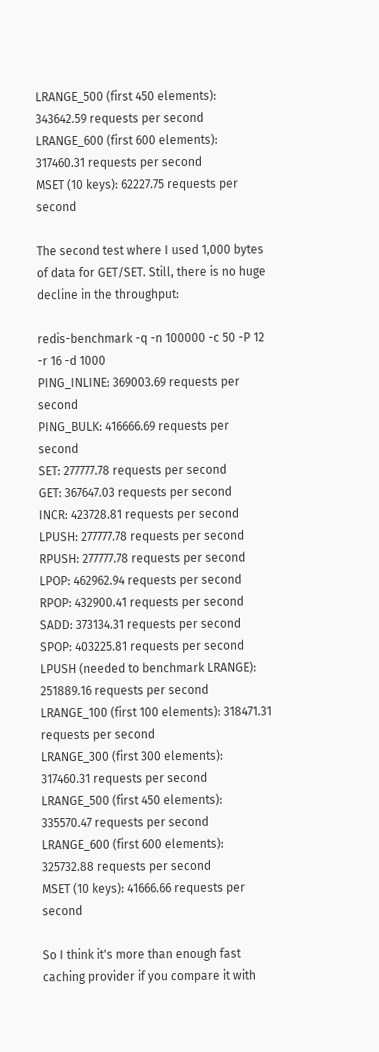LRANGE_500 (first 450 elements): 343642.59 requests per second
LRANGE_600 (first 600 elements): 317460.31 requests per second
MSET (10 keys): 62227.75 requests per second

The second test where I used 1,000 bytes of data for GET/SET. Still, there is no huge decline in the throughput:

redis-benchmark -q -n 100000 -c 50 -P 12 -r 16 -d 1000
PING_INLINE: 369003.69 requests per second
PING_BULK: 416666.69 requests per second
SET: 277777.78 requests per second
GET: 367647.03 requests per second
INCR: 423728.81 requests per second
LPUSH: 277777.78 requests per second
RPUSH: 277777.78 requests per second
LPOP: 462962.94 requests per second
RPOP: 432900.41 requests per second
SADD: 373134.31 requests per second
SPOP: 403225.81 requests per second
LPUSH (needed to benchmark LRANGE): 251889.16 requests per second
LRANGE_100 (first 100 elements): 318471.31 requests per second
LRANGE_300 (first 300 elements): 317460.31 requests per second
LRANGE_500 (first 450 elements): 335570.47 requests per second
LRANGE_600 (first 600 elements): 325732.88 requests per second
MSET (10 keys): 41666.66 requests per second

So I think it's more than enough fast caching provider if you compare it with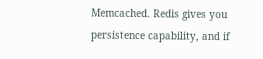Memcached. Redis gives you persistence capability, and if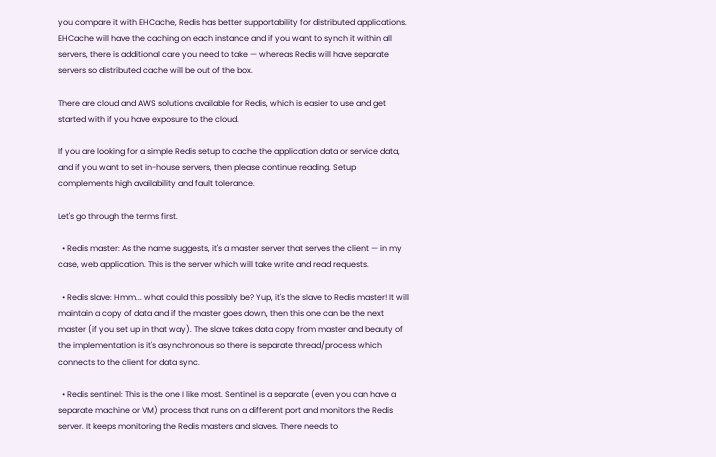you compare it with EHCache, Redis has better supportability for distributed applications. EHCache will have the caching on each instance and if you want to synch it within all servers, there is additional care you need to take — whereas Redis will have separate servers so distributed cache will be out of the box.

There are cloud and AWS solutions available for Redis, which is easier to use and get started with if you have exposure to the cloud.

If you are looking for a simple Redis setup to cache the application data or service data, and if you want to set in-house servers, then please continue reading. Setup complements high availability and fault tolerance.

Let's go through the terms first.

  • Redis master: As the name suggests, it's a master server that serves the client — in my case, web application. This is the server which will take write and read requests.

  • Redis slave: Hmm... what could this possibly be? Yup, it's the slave to Redis master! It will maintain a copy of data and if the master goes down, then this one can be the next master (if you set up in that way). The slave takes data copy from master and beauty of the implementation is it's asynchronous so there is separate thread/process which connects to the client for data sync.

  • Redis sentinel: This is the one I like most. Sentinel is a separate (even you can have a separate machine or VM) process that runs on a different port and monitors the Redis server. It keeps monitoring the Redis masters and slaves. There needs to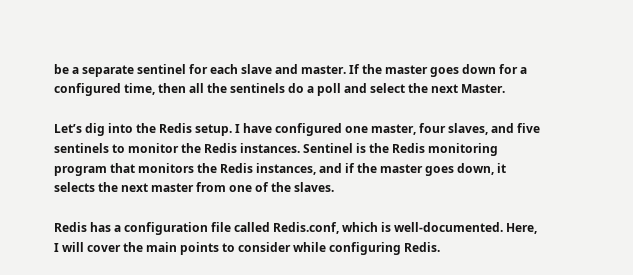be a separate sentinel for each slave and master. If the master goes down for a configured time, then all the sentinels do a poll and select the next Master.

Let’s dig into the Redis setup. I have configured one master, four slaves, and five sentinels to monitor the Redis instances. Sentinel is the Redis monitoring program that monitors the Redis instances, and if the master goes down, it selects the next master from one of the slaves.

Redis has a configuration file called Redis.conf, which is well-documented. Here, I will cover the main points to consider while configuring Redis.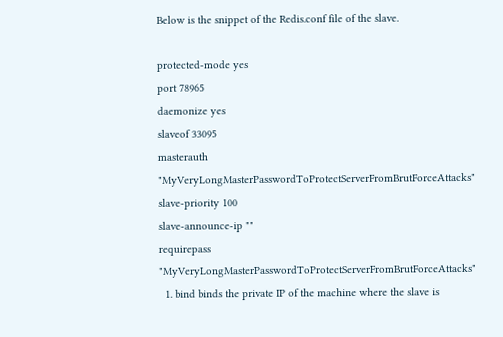Below is the snippet of the Redis.conf file of the slave.

protected-mode yes
port 78965
daemonize yes
slaveof 33095
masterauth "MyVeryLongMasterPasswordToProtectServerFromBrutForceAttacks"
slave-priority 100
slave-announce-ip ""
requirepass "MyVeryLongMasterPasswordToProtectServerFromBrutForceAttacks"
  1. bind binds the private IP of the machine where the slave is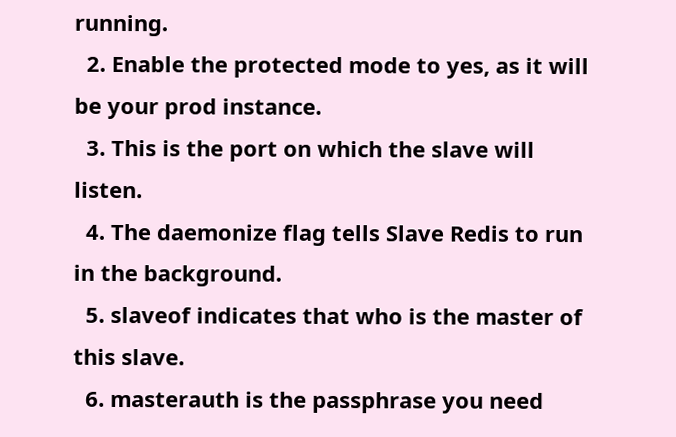running.
  2. Enable the protected mode to yes, as it will be your prod instance.
  3. This is the port on which the slave will listen.
  4. The daemonize flag tells Slave Redis to run in the background.
  5. slaveof indicates that who is the master of this slave.
  6. masterauth is the passphrase you need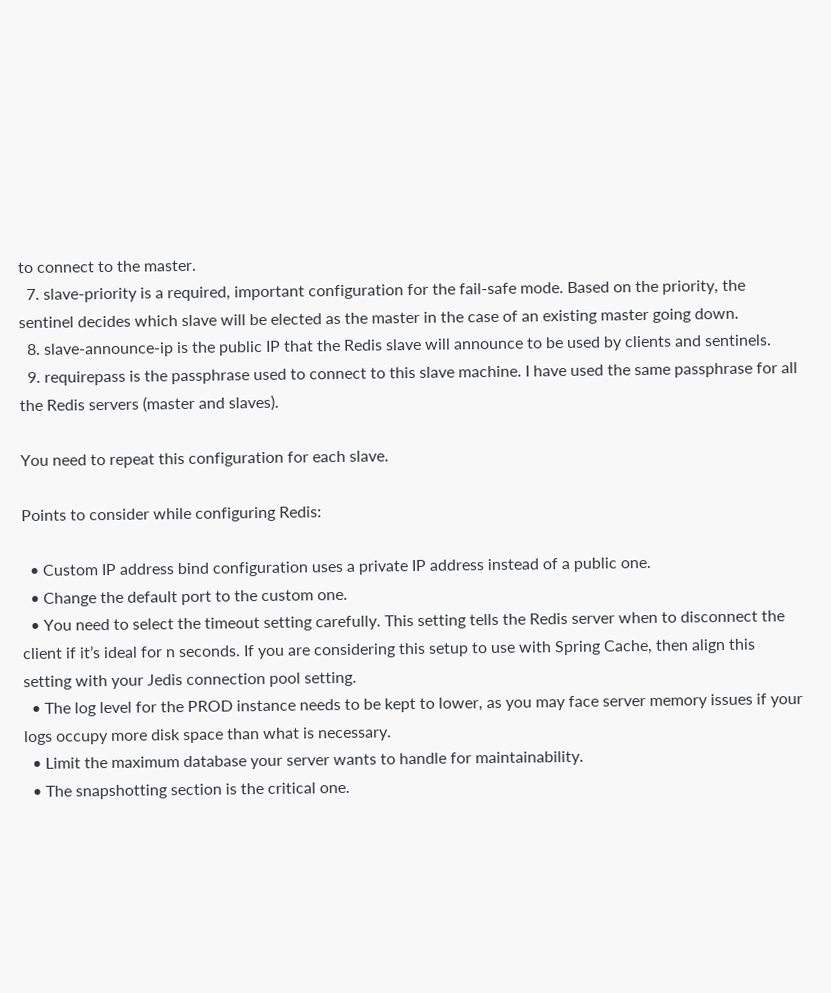to connect to the master.
  7. slave-priority is a required, important configuration for the fail-safe mode. Based on the priority, the sentinel decides which slave will be elected as the master in the case of an existing master going down.
  8. slave-announce-ip is the public IP that the Redis slave will announce to be used by clients and sentinels.
  9. requirepass is the passphrase used to connect to this slave machine. I have used the same passphrase for all the Redis servers (master and slaves).

You need to repeat this configuration for each slave.

Points to consider while configuring Redis:

  • Custom IP address bind configuration uses a private IP address instead of a public one.
  • Change the default port to the custom one.
  • You need to select the timeout setting carefully. This setting tells the Redis server when to disconnect the client if it’s ideal for n seconds. If you are considering this setup to use with Spring Cache, then align this setting with your Jedis connection pool setting.
  • The log level for the PROD instance needs to be kept to lower, as you may face server memory issues if your logs occupy more disk space than what is necessary.
  • Limit the maximum database your server wants to handle for maintainability.
  • The snapshotting section is the critical one.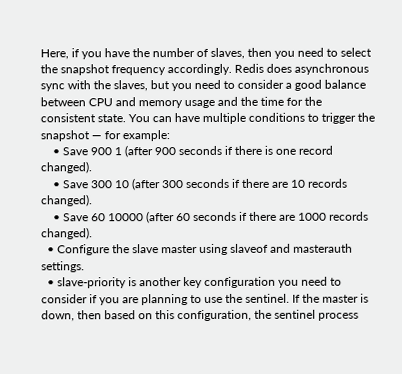Here, if you have the number of slaves, then you need to select the snapshot frequency accordingly. Redis does asynchronous sync with the slaves, but you need to consider a good balance between CPU and memory usage and the time for the consistent state. You can have multiple conditions to trigger the snapshot — for example:
    • Save 900 1 (after 900 seconds if there is one record changed).
    • Save 300 10 (after 300 seconds if there are 10 records changed).
    • Save 60 10000 (after 60 seconds if there are 1000 records changed).
  • Configure the slave master using slaveof and masterauth settings.
  • slave-priority is another key configuration you need to consider if you are planning to use the sentinel. If the master is down, then based on this configuration, the sentinel process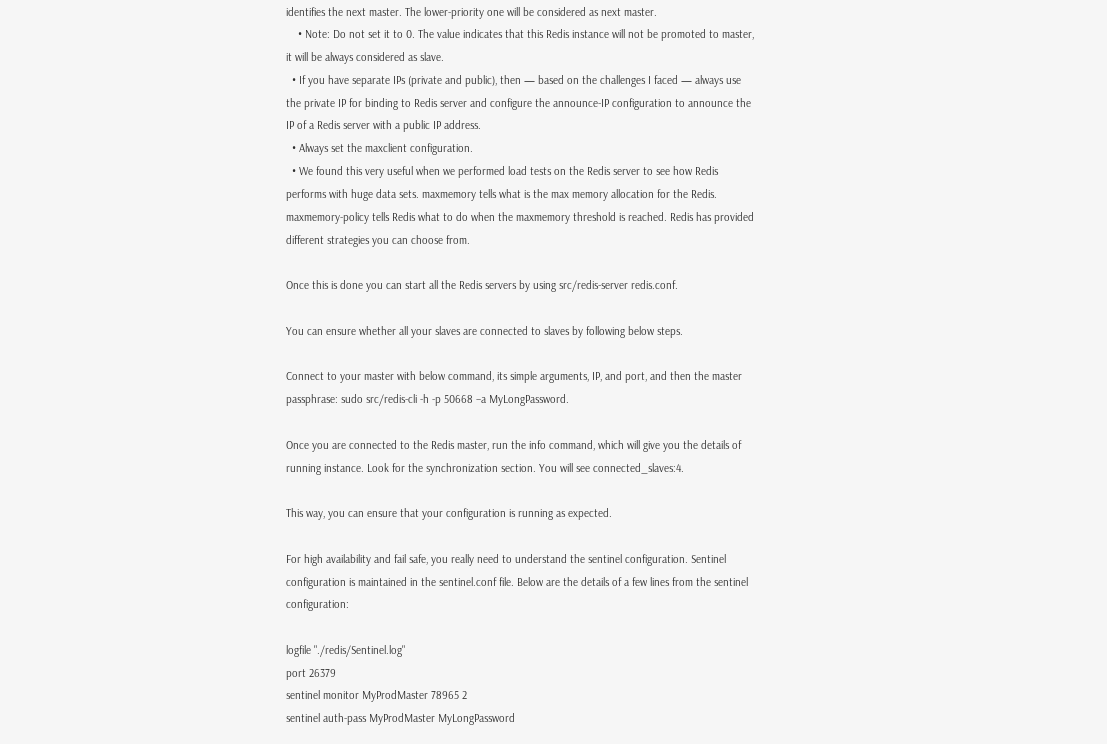identifies the next master. The lower-priority one will be considered as next master.
    • Note: Do not set it to 0. The value indicates that this Redis instance will not be promoted to master, it will be always considered as slave.
  • If you have separate IPs (private and public), then — based on the challenges I faced — always use the private IP for binding to Redis server and configure the announce-IP configuration to announce the IP of a Redis server with a public IP address.
  • Always set the maxclient configuration.
  • We found this very useful when we performed load tests on the Redis server to see how Redis performs with huge data sets. maxmemory tells what is the max memory allocation for the Redis. maxmemory-policy tells Redis what to do when the maxmemory threshold is reached. Redis has provided different strategies you can choose from.

Once this is done you can start all the Redis servers by using src/redis-server redis.conf.

You can ensure whether all your slaves are connected to slaves by following below steps.

Connect to your master with below command, its simple arguments, IP, and port, and then the master passphrase: sudo src/redis-cli -h -p 50668 –a MyLongPassword.

Once you are connected to the Redis master, run the info command, which will give you the details of running instance. Look for the synchronization section. You will see connected_slaves:4.

This way, you can ensure that your configuration is running as expected.

For high availability and fail safe, you really need to understand the sentinel configuration. Sentinel configuration is maintained in the sentinel.conf file. Below are the details of a few lines from the sentinel configuration:

logfile "./redis/Sentinel.log"
port 26379
sentinel monitor MyProdMaster 78965 2
sentinel auth-pass MyProdMaster MyLongPassword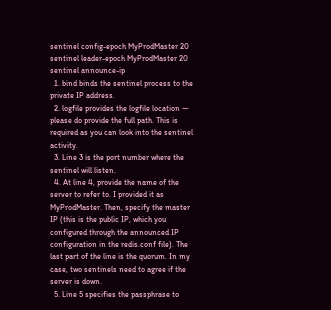sentinel config-epoch MyProdMaster 20
sentinel leader-epoch MyProdMaster 20
sentinel announce-ip
  1. bind binds the sentinel process to the private IP address.
  2. logfile provides the logfile location — please do provide the full path. This is required as you can look into the sentinel activity.
  3. Line 3 is the port number where the sentinel will listen.
  4. At line 4, provide the name of the server to refer to. I provided it as MyProdMaster. Then, specify the master IP (this is the public IP, which you configured through the announced IP configuration in the redis.conf file). The last part of the line is the quorum. In my case, two sentinels need to agree if the server is down.
  5. Line 5 specifies the passphrase to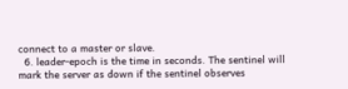connect to a master or slave.
  6. leader-epoch is the time in seconds. The sentinel will mark the server as down if the sentinel observes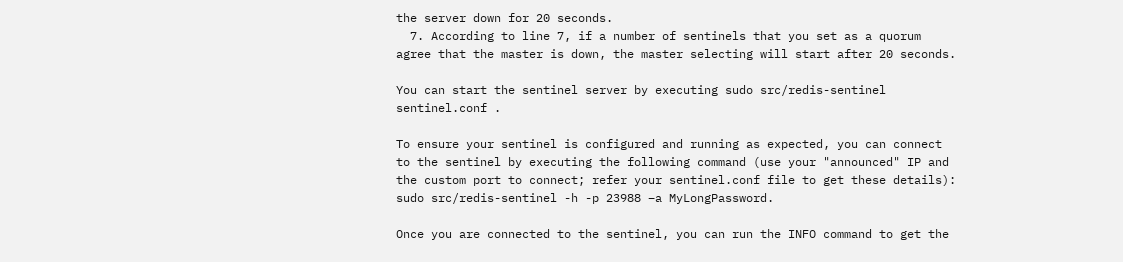the server down for 20 seconds.
  7. According to line 7, if a number of sentinels that you set as a quorum agree that the master is down, the master selecting will start after 20 seconds.

You can start the sentinel server by executing sudo src/redis-sentinel sentinel.conf .

To ensure your sentinel is configured and running as expected, you can connect to the sentinel by executing the following command (use your "announced" IP and the custom port to connect; refer your sentinel.conf file to get these details): sudo src/redis-sentinel -h -p 23988 –a MyLongPassword.

Once you are connected to the sentinel, you can run the INFO command to get the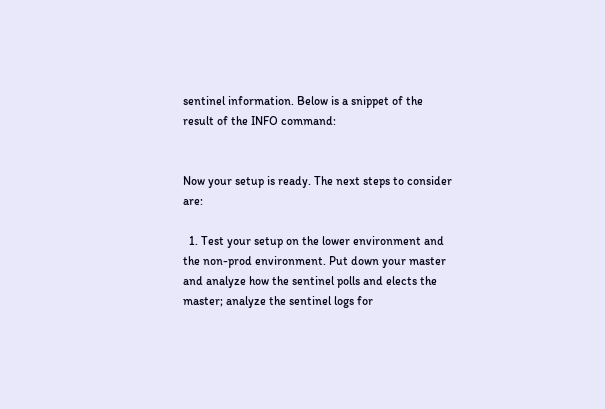sentinel information. Below is a snippet of the result of the INFO command:


Now your setup is ready. The next steps to consider are:

  1. Test your setup on the lower environment and the non-prod environment. Put down your master and analyze how the sentinel polls and elects the master; analyze the sentinel logs for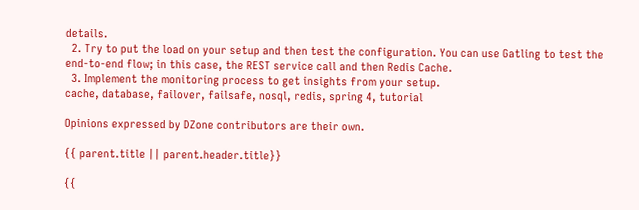details.
  2. Try to put the load on your setup and then test the configuration. You can use Gatling to test the end-to-end flow; in this case, the REST service call and then Redis Cache.
  3. Implement the monitoring process to get insights from your setup.
cache, database, failover, failsafe, nosql, redis, spring 4, tutorial

Opinions expressed by DZone contributors are their own.

{{ parent.title || parent.header.title}}

{{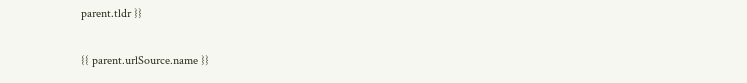parent.tldr }}

{{ parent.urlSource.name }}